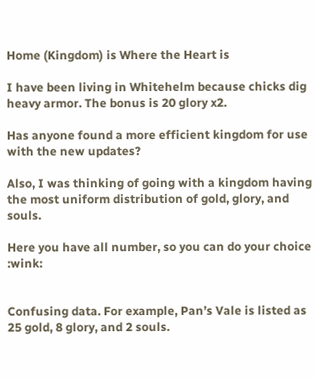Home (Kingdom) is Where the Heart is

I have been living in Whitehelm because chicks dig heavy armor. The bonus is 20 glory x2.

Has anyone found a more efficient kingdom for use with the new updates?

Also, I was thinking of going with a kingdom having the most uniform distribution of gold, glory, and souls.

Here you have all number, so you can do your choice :wink:


Confusing data. For example, Pan’s Vale is listed as 25 gold, 8 glory, and 2 souls.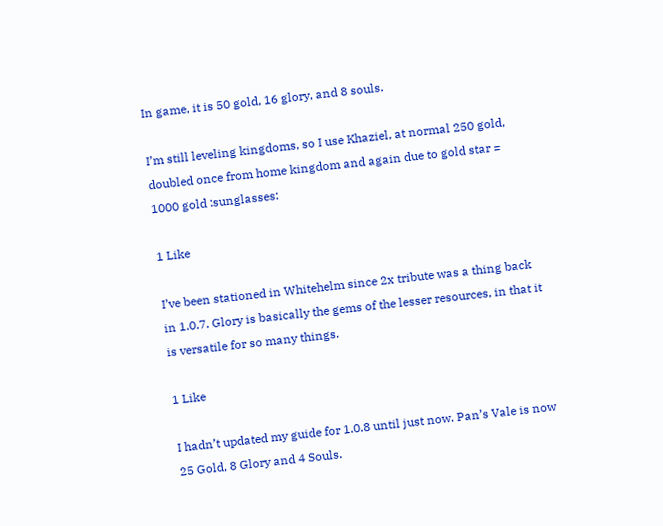In game, it is 50 gold, 16 glory, and 8 souls.

I’m still leveling kingdoms, so I use Khaziel, at normal 250 gold, doubled once from home kingdom and again due to gold star = 1000 gold :sunglasses:

1 Like

I’ve been stationed in Whitehelm since 2x tribute was a thing back in 1.0.7. Glory is basically the gems of the lesser resources, in that it is versatile for so many things.

1 Like

I hadn’t updated my guide for 1.0.8 until just now. Pan’s Vale is now 25 Gold, 8 Glory and 4 Souls.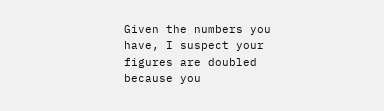Given the numbers you have, I suspect your figures are doubled because you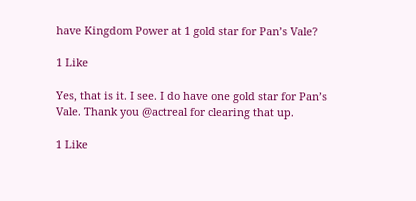have Kingdom Power at 1 gold star for Pan’s Vale?

1 Like

Yes, that is it. I see. I do have one gold star for Pan’s Vale. Thank you @actreal for clearing that up.

1 Like